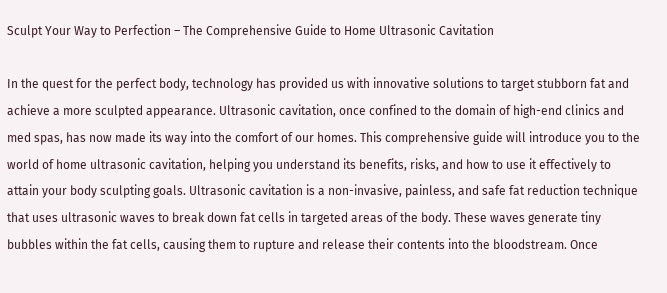Sculpt Your Way to Perfection – The Comprehensive Guide to Home Ultrasonic Cavitation

In the quest for the perfect body, technology has provided us with innovative solutions to target stubborn fat and achieve a more sculpted appearance. Ultrasonic cavitation, once confined to the domain of high-end clinics and med spas, has now made its way into the comfort of our homes. This comprehensive guide will introduce you to the world of home ultrasonic cavitation, helping you understand its benefits, risks, and how to use it effectively to attain your body sculpting goals. Ultrasonic cavitation is a non-invasive, painless, and safe fat reduction technique that uses ultrasonic waves to break down fat cells in targeted areas of the body. These waves generate tiny bubbles within the fat cells, causing them to rupture and release their contents into the bloodstream. Once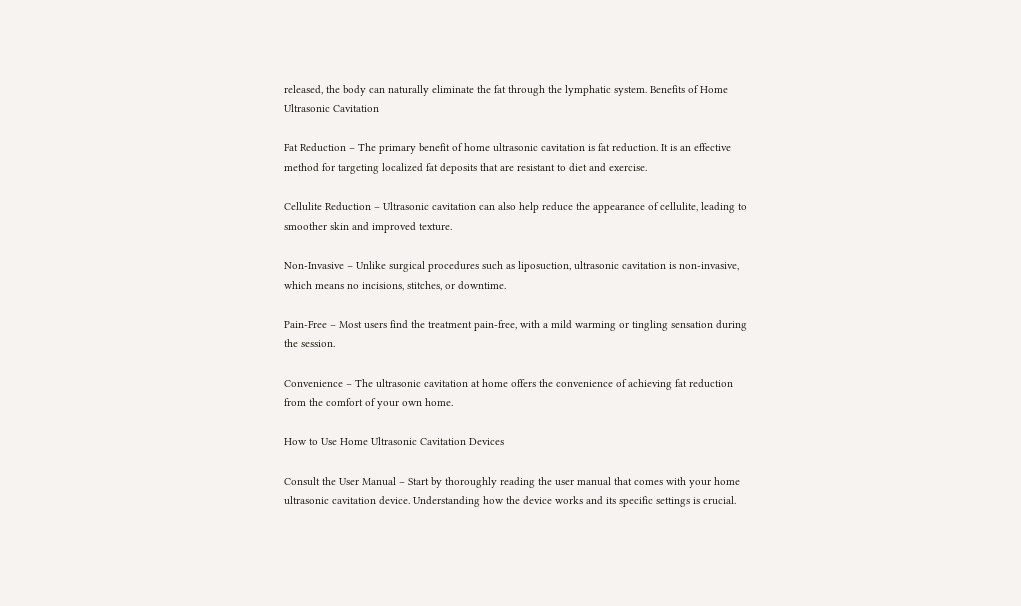released, the body can naturally eliminate the fat through the lymphatic system. Benefits of Home Ultrasonic Cavitation

Fat Reduction – The primary benefit of home ultrasonic cavitation is fat reduction. It is an effective method for targeting localized fat deposits that are resistant to diet and exercise.

Cellulite Reduction – Ultrasonic cavitation can also help reduce the appearance of cellulite, leading to smoother skin and improved texture.

Non-Invasive – Unlike surgical procedures such as liposuction, ultrasonic cavitation is non-invasive, which means no incisions, stitches, or downtime.

Pain-Free – Most users find the treatment pain-free, with a mild warming or tingling sensation during the session.

Convenience – The ultrasonic cavitation at home offers the convenience of achieving fat reduction from the comfort of your own home.

How to Use Home Ultrasonic Cavitation Devices

Consult the User Manual – Start by thoroughly reading the user manual that comes with your home ultrasonic cavitation device. Understanding how the device works and its specific settings is crucial.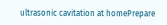ultrasonic cavitation at homePrepare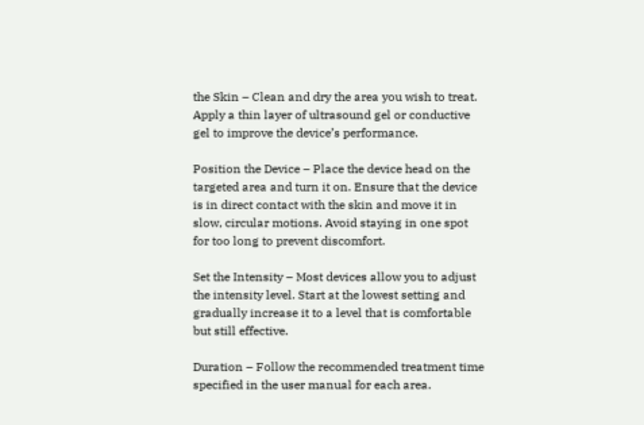the Skin – Clean and dry the area you wish to treat. Apply a thin layer of ultrasound gel or conductive gel to improve the device’s performance.

Position the Device – Place the device head on the targeted area and turn it on. Ensure that the device is in direct contact with the skin and move it in slow, circular motions. Avoid staying in one spot for too long to prevent discomfort.

Set the Intensity – Most devices allow you to adjust the intensity level. Start at the lowest setting and gradually increase it to a level that is comfortable but still effective.

Duration – Follow the recommended treatment time specified in the user manual for each area.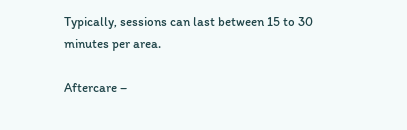Typically, sessions can last between 15 to 30 minutes per area.

Aftercare –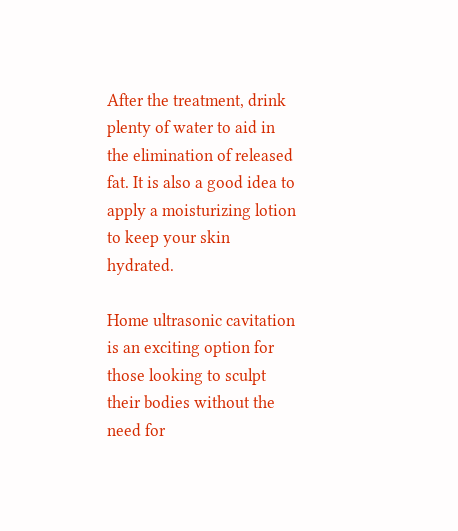After the treatment, drink plenty of water to aid in the elimination of released fat. It is also a good idea to apply a moisturizing lotion to keep your skin hydrated.

Home ultrasonic cavitation is an exciting option for those looking to sculpt their bodies without the need for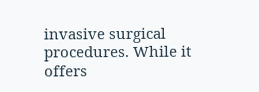invasive surgical procedures. While it offers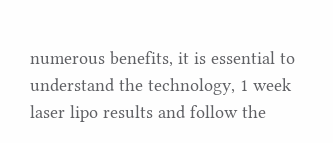numerous benefits, it is essential to understand the technology, 1 week laser lipo results and follow the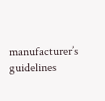manufacturer’s guidelines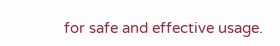for safe and effective usage.